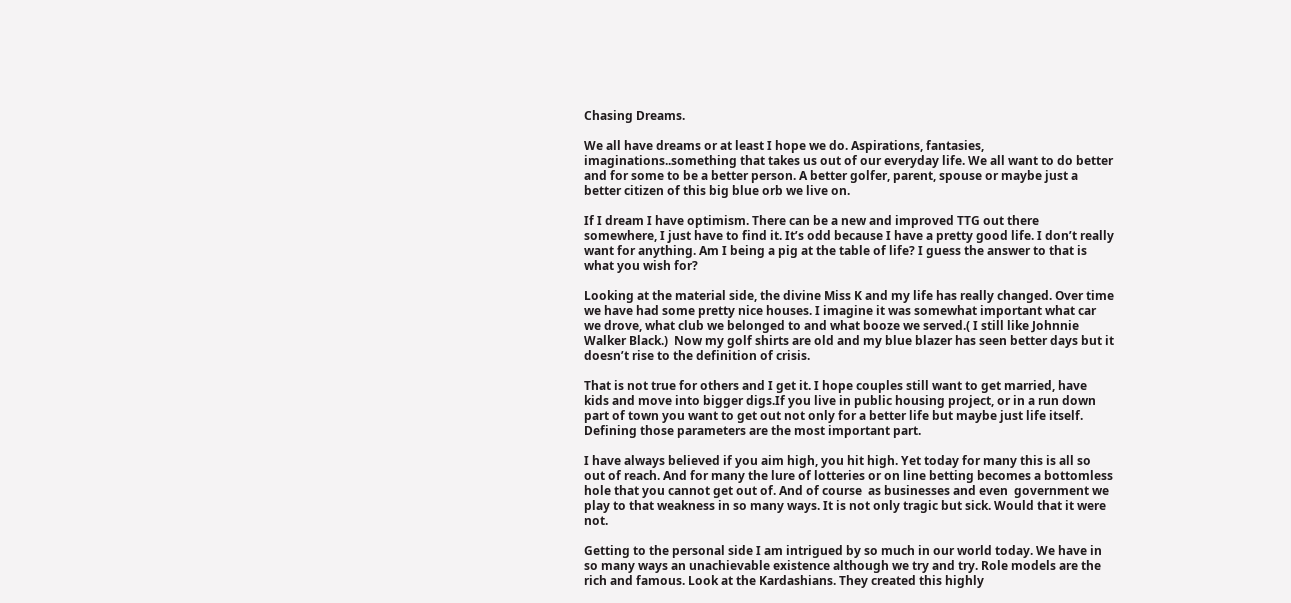Chasing Dreams.

We all have dreams or at least I hope we do. Aspirations, fantasies, imaginations..something that takes us out of our everyday life. We all want to do better and for some to be a better person. A better golfer, parent, spouse or maybe just a better citizen of this big blue orb we live on.

If I dream I have optimism. There can be a new and improved TTG out there somewhere, I just have to find it. It’s odd because I have a pretty good life. I don’t really want for anything. Am I being a pig at the table of life? I guess the answer to that is what you wish for?

Looking at the material side, the divine Miss K and my life has really changed. Over time we have had some pretty nice houses. I imagine it was somewhat important what car we drove, what club we belonged to and what booze we served.( I still like Johnnie Walker Black.)  Now my golf shirts are old and my blue blazer has seen better days but it doesn’t rise to the definition of crisis.

That is not true for others and I get it. I hope couples still want to get married, have kids and move into bigger digs.If you live in public housing project, or in a run down part of town you want to get out not only for a better life but maybe just life itself. Defining those parameters are the most important part.

I have always believed if you aim high, you hit high. Yet today for many this is all so out of reach. And for many the lure of lotteries or on line betting becomes a bottomless hole that you cannot get out of. And of course  as businesses and even  government we play to that weakness in so many ways. It is not only tragic but sick. Would that it were not.

Getting to the personal side I am intrigued by so much in our world today. We have in so many ways an unachievable existence although we try and try. Role models are the rich and famous. Look at the Kardashians. They created this highly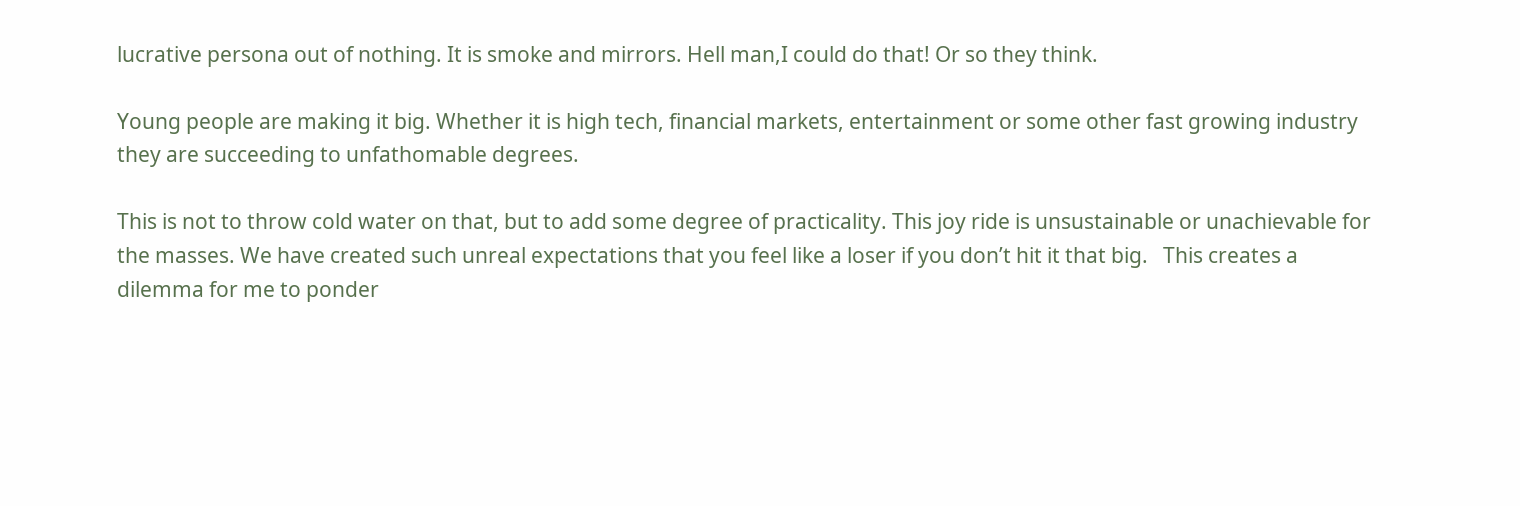lucrative persona out of nothing. It is smoke and mirrors. Hell man,I could do that! Or so they think.

Young people are making it big. Whether it is high tech, financial markets, entertainment or some other fast growing industry they are succeeding to unfathomable degrees.

This is not to throw cold water on that, but to add some degree of practicality. This joy ride is unsustainable or unachievable for the masses. We have created such unreal expectations that you feel like a loser if you don’t hit it that big.   This creates a dilemma for me to ponder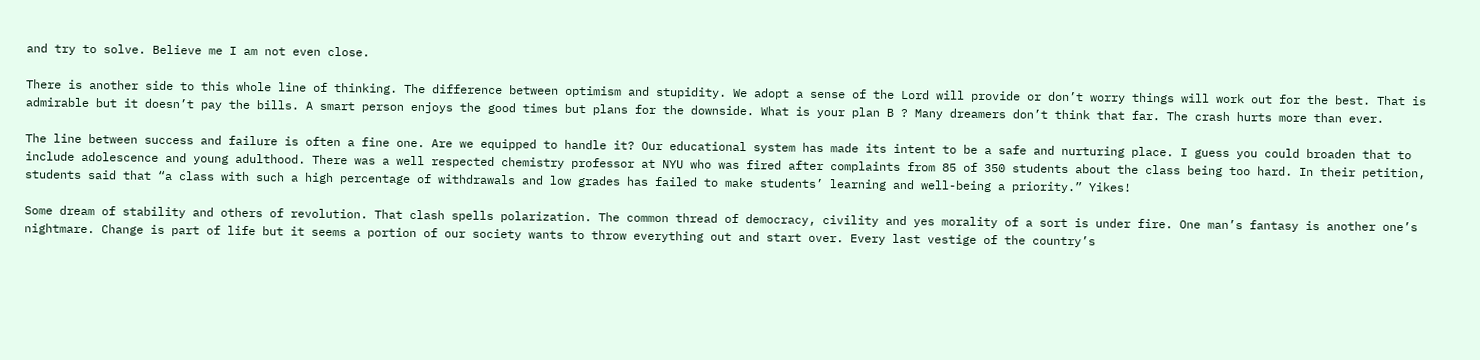and try to solve. Believe me I am not even close.

There is another side to this whole line of thinking. The difference between optimism and stupidity. We adopt a sense of the Lord will provide or don’t worry things will work out for the best. That is admirable but it doesn’t pay the bills. A smart person enjoys the good times but plans for the downside. What is your plan B ? Many dreamers don’t think that far. The crash hurts more than ever.

The line between success and failure is often a fine one. Are we equipped to handle it? Our educational system has made its intent to be a safe and nurturing place. I guess you could broaden that to include adolescence and young adulthood. There was a well respected chemistry professor at NYU who was fired after complaints from 85 of 350 students about the class being too hard. In their petition, students said that “a class with such a high percentage of withdrawals and low grades has failed to make students’ learning and well-being a priority.” Yikes!

Some dream of stability and others of revolution. That clash spells polarization. The common thread of democracy, civility and yes morality of a sort is under fire. One man’s fantasy is another one’s nightmare. Change is part of life but it seems a portion of our society wants to throw everything out and start over. Every last vestige of the country’s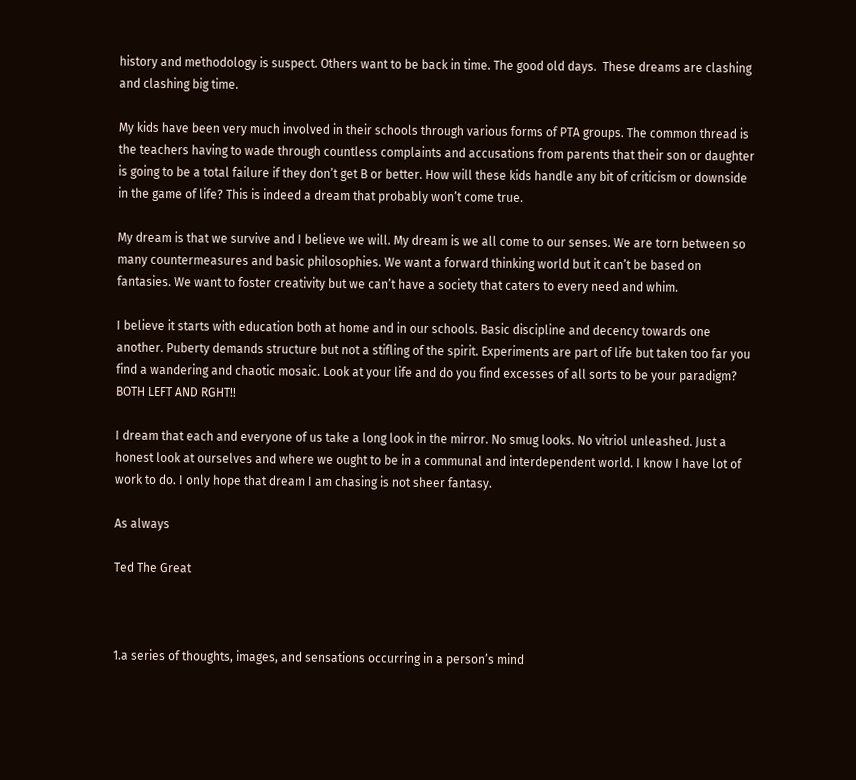history and methodology is suspect. Others want to be back in time. The good old days.  These dreams are clashing and clashing big time.

My kids have been very much involved in their schools through various forms of PTA groups. The common thread is the teachers having to wade through countless complaints and accusations from parents that their son or daughter is going to be a total failure if they don’t get B or better. How will these kids handle any bit of criticism or downside in the game of life? This is indeed a dream that probably won’t come true.

My dream is that we survive and I believe we will. My dream is we all come to our senses. We are torn between so many countermeasures and basic philosophies. We want a forward thinking world but it can’t be based on fantasies. We want to foster creativity but we can’t have a society that caters to every need and whim.

I believe it starts with education both at home and in our schools. Basic discipline and decency towards one another. Puberty demands structure but not a stifling of the spirit. Experiments are part of life but taken too far you find a wandering and chaotic mosaic. Look at your life and do you find excesses of all sorts to be your paradigm? BOTH LEFT AND RGHT!!

I dream that each and everyone of us take a long look in the mirror. No smug looks. No vitriol unleashed. Just a honest look at ourselves and where we ought to be in a communal and interdependent world. I know I have lot of work to do. I only hope that dream I am chasing is not sheer fantasy.

As always

Ted The Great



1.a series of thoughts, images, and sensations occurring in a person’s mind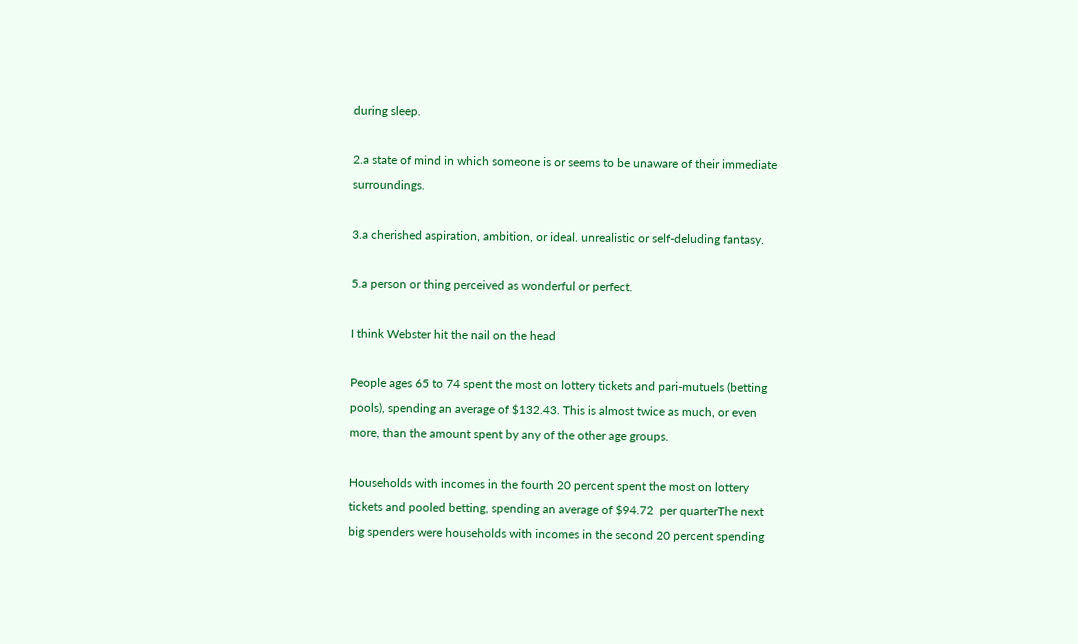during sleep.

2.a state of mind in which someone is or seems to be unaware of their immediate surroundings.

3.a cherished aspiration, ambition, or ideal. unrealistic or self-deluding fantasy.

5.a person or thing perceived as wonderful or perfect.

I think Webster hit the nail on the head

People ages 65 to 74 spent the most on lottery tickets and pari-mutuels (betting pools), spending an average of $132.43. This is almost twice as much, or even more, than the amount spent by any of the other age groups.

Households with incomes in the fourth 20 percent spent the most on lottery tickets and pooled betting, spending an average of $94.72  per quarterThe next big spenders were households with incomes in the second 20 percent spending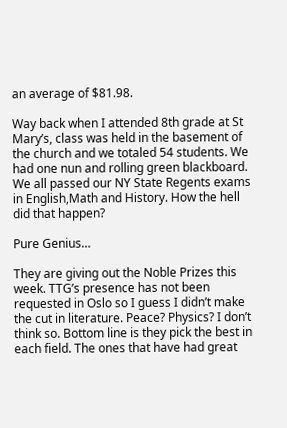an average of $81.98.

Way back when I attended 8th grade at St Mary’s, class was held in the basement of the church and we totaled 54 students. We had one nun and rolling green blackboard. We all passed our NY State Regents exams in English,Math and History. How the hell did that happen?

Pure Genius…

They are giving out the Noble Prizes this week. TTG’s presence has not been requested in Oslo so I guess I didn’t make the cut in literature. Peace? Physics? I don’t think so. Bottom line is they pick the best in each field. The ones that have had great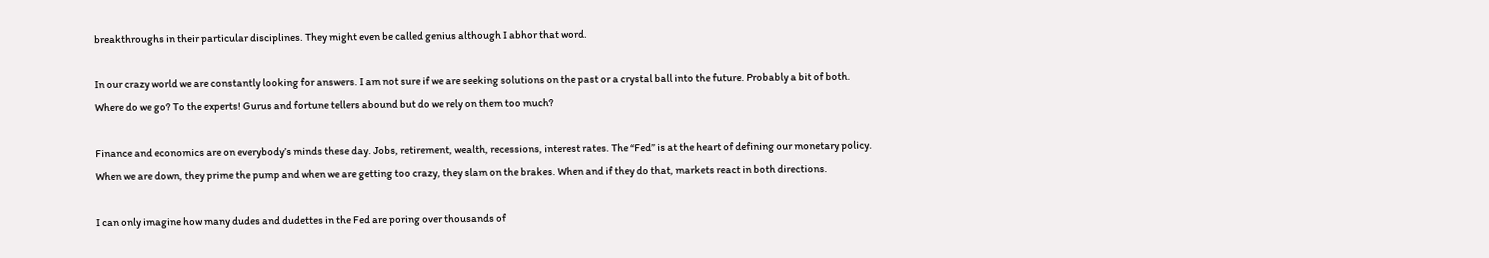breakthroughs in their particular disciplines. They might even be called genius although I abhor that word.

In our crazy world we are constantly looking for answers. I am not sure if we are seeking solutions on the past or a crystal ball into the future. Probably a bit of both. Where do we go? To the experts! Gurus and fortune tellers abound but do we rely on them too much?

Finance and economics are on everybody’s minds these day. Jobs, retirement, wealth, recessions, interest rates. The “Fed” is at the heart of defining our monetary policy. When we are down, they prime the pump and when we are getting too crazy, they slam on the brakes. When and if they do that, markets react in both directions.

I can only imagine how many dudes and dudettes in the Fed are poring over thousands of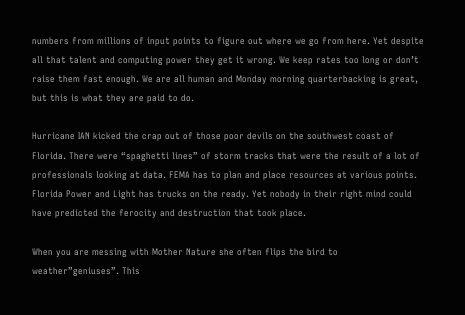numbers from millions of input points to figure out where we go from here. Yet despite all that talent and computing power they get it wrong. We keep rates too long or don’t raise them fast enough. We are all human and Monday morning quarterbacking is great, but this is what they are paid to do.

Hurricane IAN kicked the crap out of those poor devils on the southwest coast of Florida. There were “spaghetti lines” of storm tracks that were the result of a lot of professionals looking at data. FEMA has to plan and place resources at various points. Florida Power and Light has trucks on the ready. Yet nobody in their right mind could have predicted the ferocity and destruction that took place.

When you are messing with Mother Nature she often flips the bird to weather”geniuses”. This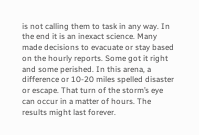is not calling them to task in any way. In the end it is an inexact science. Many made decisions to evacuate or stay based on the hourly reports. Some got it right and some perished. In this arena, a difference or 10-20 miles spelled disaster or escape. That turn of the storm’s eye can occur in a matter of hours. The results might last forever.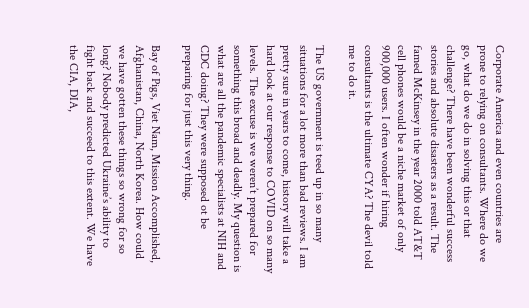Corporate America and even countries are  prone to relying on consultants. Where do we go, what do we do in solving this or that challenge? There have been wonderful success stories and absolute disasters as a result. The famed McKinsey in the year 2000 told AT&T cell phones would be a niche market of only 900,000 users. I often wonder if hiring consultants is the ultimate CYA? The devil told me to do it.

The US government is teed up in so many situations for a lot more than bad reviews. I am pretty sure in years to come, history will take a hard look at our response to COVID on so many levels. The excuse is we weren’t prepared for something this broad and deadly. My question is what are all the pandemic specialists at NIH and CDC doing? They were supposed ot be preparing for just this very thing.

Bay of Pigs, Viet Nam, Mission Accomplished, Afghanistan, China, North Korea. How could we have gotten these things so wrong for so long? Nobody predicted Ukraine’s ability to fight back and succeed to this extent. We have the CIA, DIA,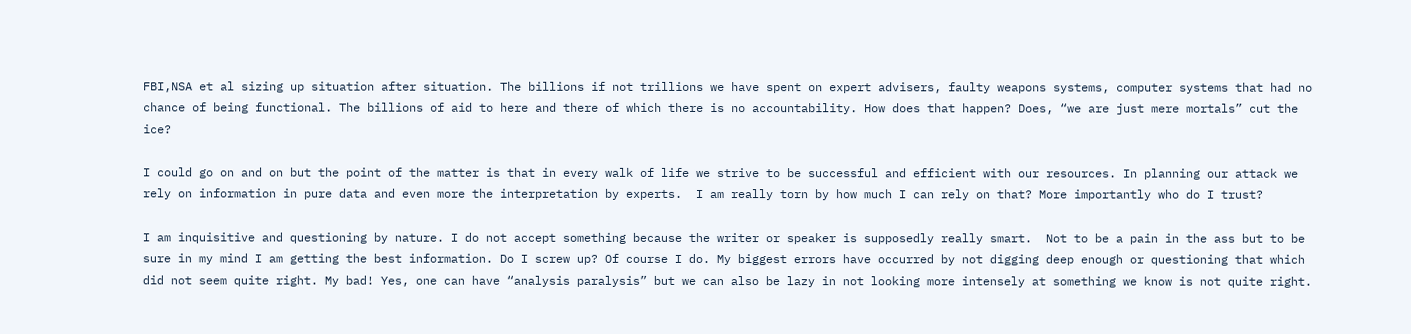FBI,NSA et al sizing up situation after situation. The billions if not trillions we have spent on expert advisers, faulty weapons systems, computer systems that had no chance of being functional. The billions of aid to here and there of which there is no accountability. How does that happen? Does, “we are just mere mortals” cut the ice?

I could go on and on but the point of the matter is that in every walk of life we strive to be successful and efficient with our resources. In planning our attack we rely on information in pure data and even more the interpretation by experts.  I am really torn by how much I can rely on that? More importantly who do I trust?

I am inquisitive and questioning by nature. I do not accept something because the writer or speaker is supposedly really smart.  Not to be a pain in the ass but to be sure in my mind I am getting the best information. Do I screw up? Of course I do. My biggest errors have occurred by not digging deep enough or questioning that which did not seem quite right. My bad! Yes, one can have “analysis paralysis” but we can also be lazy in not looking more intensely at something we know is not quite right.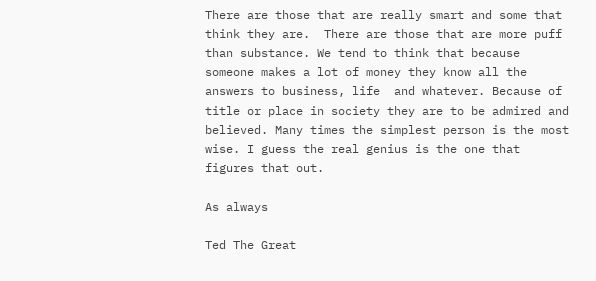There are those that are really smart and some that think they are.  There are those that are more puff than substance. We tend to think that because someone makes a lot of money they know all the answers to business, life  and whatever. Because of title or place in society they are to be admired and believed. Many times the simplest person is the most wise. I guess the real genius is the one that figures that out.

As always

Ted The Great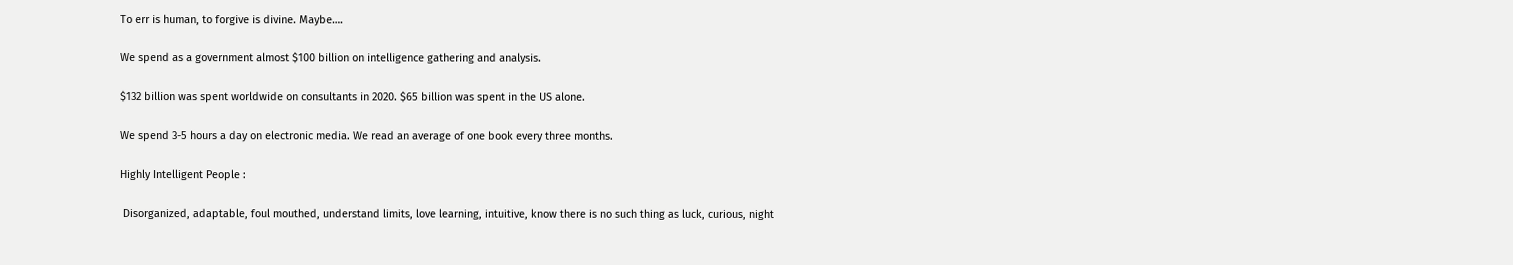To err is human, to forgive is divine. Maybe….

We spend as a government almost $100 billion on intelligence gathering and analysis.

$132 billion was spent worldwide on consultants in 2020. $65 billion was spent in the US alone.

We spend 3-5 hours a day on electronic media. We read an average of one book every three months.

Highly Intelligent People :

 Disorganized, adaptable, foul mouthed, understand limits, love learning, intuitive, know there is no such thing as luck, curious, night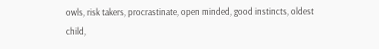owls, risk takers, procrastinate, open minded, good instincts, oldest child,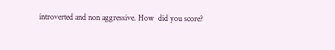introverted and non aggressive. How  did you score?